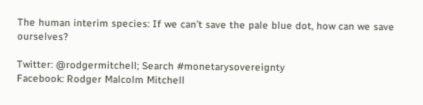The human interim species: If we can’t save the pale blue dot, how can we save ourselves?

Twitter: @rodgermitchell; Search #monetarysovereignty
Facebook: Rodger Malcolm Mitchell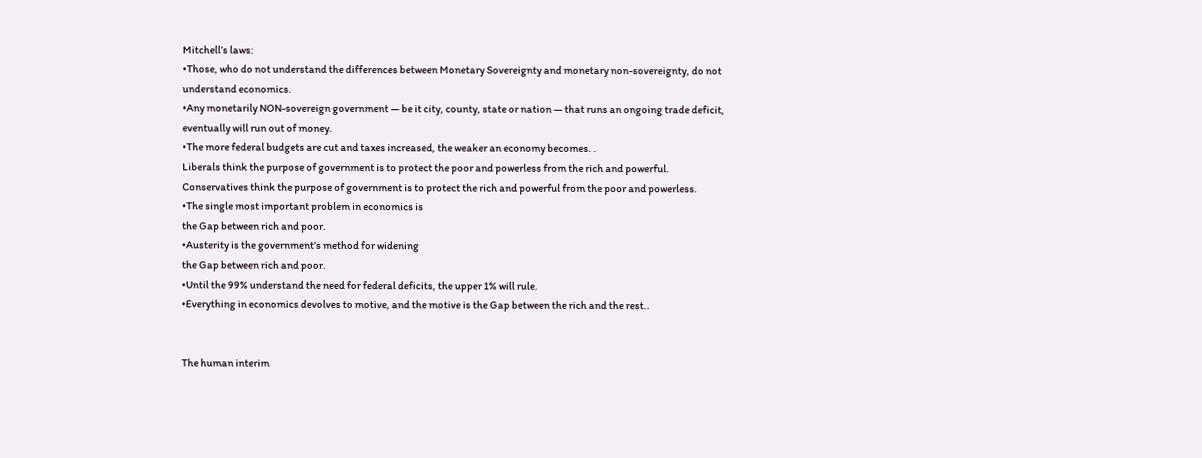Mitchell’s laws:
•Those, who do not understand the differences between Monetary Sovereignty and monetary non-sovereignty, do not understand economics.
•Any monetarily NON-sovereign government — be it city, county, state or nation — that runs an ongoing trade deficit, eventually will run out of money.
•The more federal budgets are cut and taxes increased, the weaker an economy becomes. .
Liberals think the purpose of government is to protect the poor and powerless from the rich and powerful. Conservatives think the purpose of government is to protect the rich and powerful from the poor and powerless.
•The single most important problem in economics is
the Gap between rich and poor.
•Austerity is the government’s method for widening
the Gap between rich and poor.
•Until the 99% understand the need for federal deficits, the upper 1% will rule.
•Everything in economics devolves to motive, and the motive is the Gap between the rich and the rest..


The human interim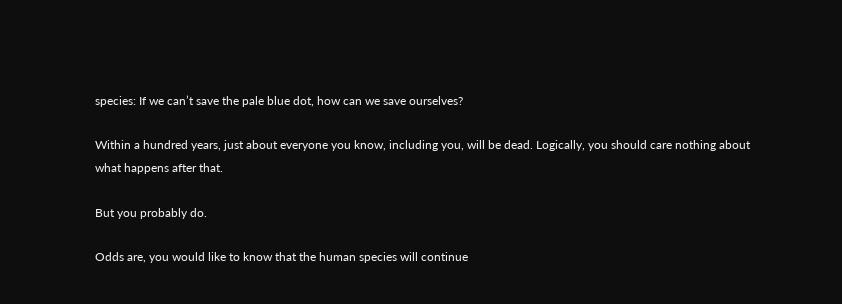species: If we can’t save the pale blue dot, how can we save ourselves?

Within a hundred years, just about everyone you know, including you, will be dead. Logically, you should care nothing about what happens after that.

But you probably do.

Odds are, you would like to know that the human species will continue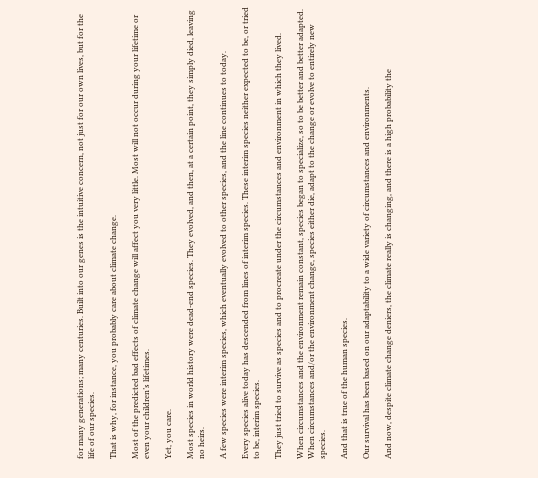for many generations; many centuries. Built into our genes is the intuitive concern, not just for our own lives, but for the life of our species.

That is why, for instance, you probably care about climate change.

Most of the predicted bad effects of climate change will affect you very little. Most will not occur during your lifetime or even your children’s lifetimes.

Yet, you care.

Most species in world history were dead-end species. They evolved, and then, at a certain point, they simply died, leaving no heirs.

A few species were interim species, which eventually evolved to other species, and the line continues to today.

Every species alive today has descended from lines of interim species. These interim species neither expected to be, or tried to be, interim species.

They just tried to survive as species and to procreate under the circumstances and environment in which they lived.

When circumstances and the environment remain constant, species began to specialize, so to be better and better adapted. When circumstances and/or the environment change, species either die, adapt to the change or evolve to entirely new species.

And that is true of the human species.

Our survival has been based on our adaptability to a wide variety of circumstances and environments.

And now, despite climate change deniers, the climate really is changing, and there is a high probability the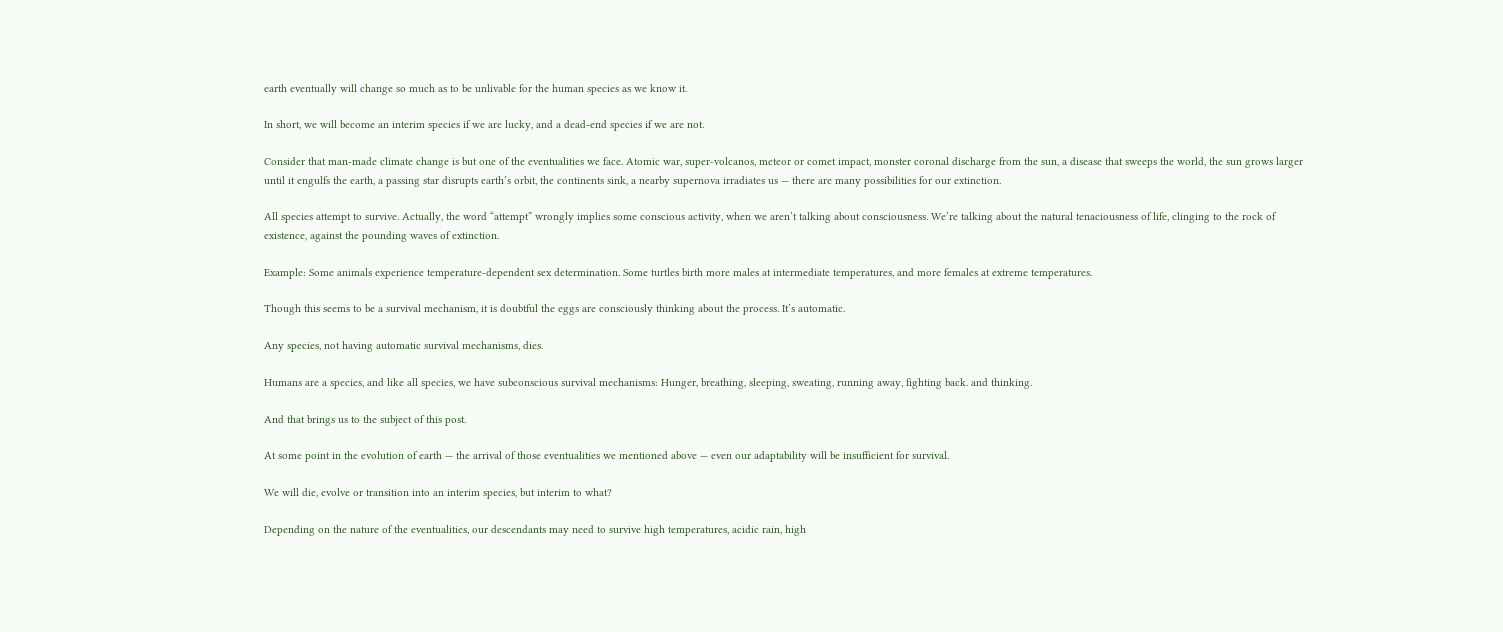earth eventually will change so much as to be unlivable for the human species as we know it.

In short, we will become an interim species if we are lucky, and a dead-end species if we are not.

Consider that man-made climate change is but one of the eventualities we face. Atomic war, super-volcanos, meteor or comet impact, monster coronal discharge from the sun, a disease that sweeps the world, the sun grows larger until it engulfs the earth, a passing star disrupts earth’s orbit, the continents sink, a nearby supernova irradiates us — there are many possibilities for our extinction.

All species attempt to survive. Actually, the word “attempt” wrongly implies some conscious activity, when we aren’t talking about consciousness. We’re talking about the natural tenaciousness of life, clinging to the rock of existence, against the pounding waves of extinction.

Example: Some animals experience temperature-dependent sex determination. Some turtles birth more males at intermediate temperatures, and more females at extreme temperatures.

Though this seems to be a survival mechanism, it is doubtful the eggs are consciously thinking about the process. It’s automatic.

Any species, not having automatic survival mechanisms, dies.

Humans are a species, and like all species, we have subconscious survival mechanisms: Hunger, breathing, sleeping, sweating, running away, fighting back. and thinking.

And that brings us to the subject of this post.

At some point in the evolution of earth — the arrival of those eventualities we mentioned above — even our adaptability will be insufficient for survival.

We will die, evolve or transition into an interim species, but interim to what?

Depending on the nature of the eventualities, our descendants may need to survive high temperatures, acidic rain, high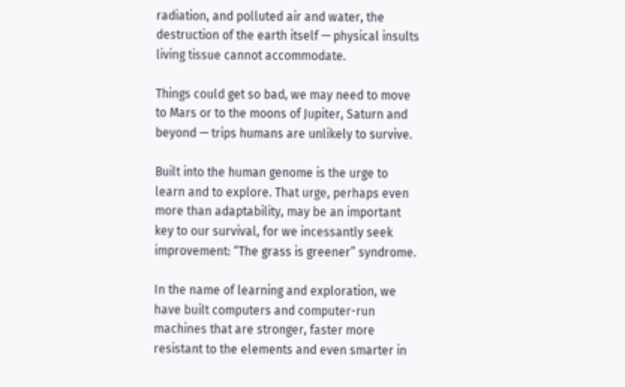radiation, and polluted air and water, the destruction of the earth itself — physical insults living tissue cannot accommodate.

Things could get so bad, we may need to move to Mars or to the moons of Jupiter, Saturn and beyond — trips humans are unlikely to survive.

Built into the human genome is the urge to learn and to explore. That urge, perhaps even more than adaptability, may be an important key to our survival, for we incessantly seek improvement: “The grass is greener” syndrome.

In the name of learning and exploration, we have built computers and computer-run machines that are stronger, faster more resistant to the elements and even smarter in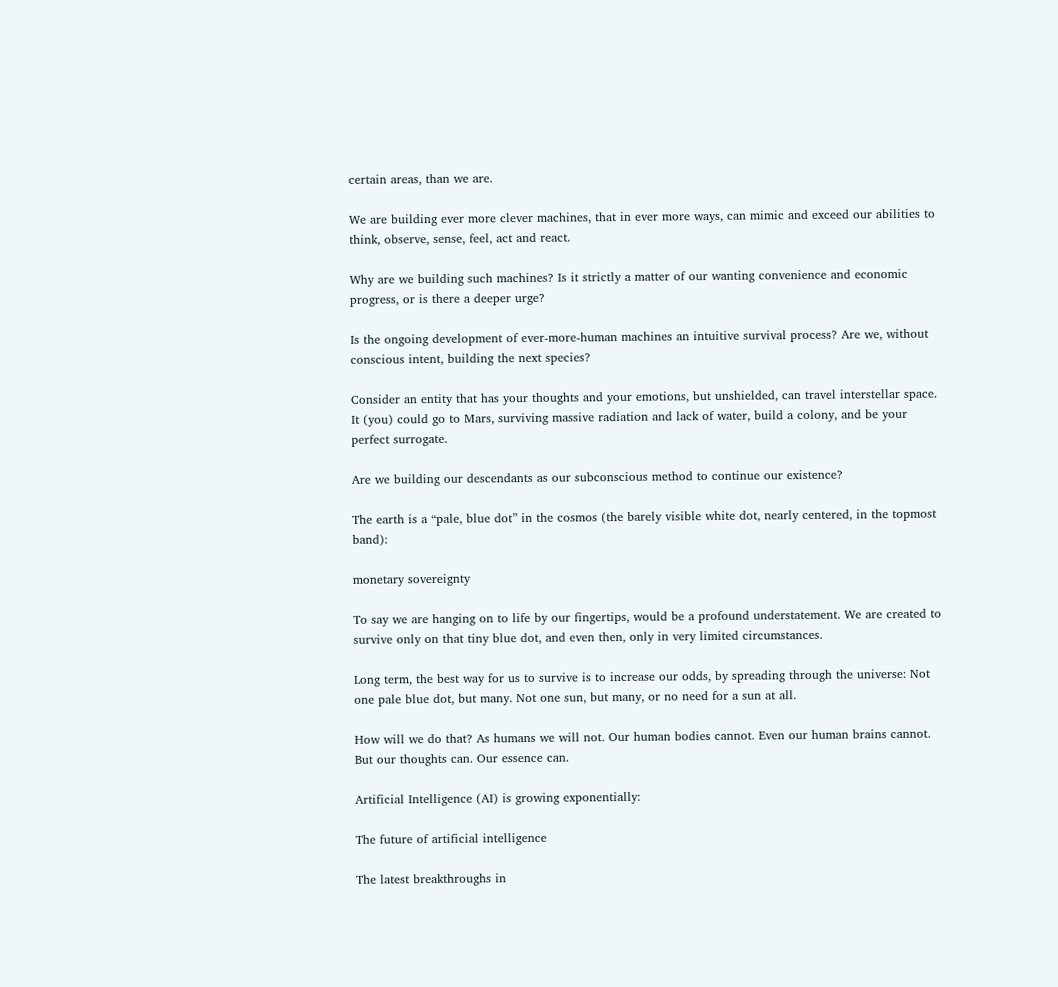certain areas, than we are.

We are building ever more clever machines, that in ever more ways, can mimic and exceed our abilities to think, observe, sense, feel, act and react.

Why are we building such machines? Is it strictly a matter of our wanting convenience and economic progress, or is there a deeper urge?

Is the ongoing development of ever-more-human machines an intuitive survival process? Are we, without conscious intent, building the next species?

Consider an entity that has your thoughts and your emotions, but unshielded, can travel interstellar space. It (you) could go to Mars, surviving massive radiation and lack of water, build a colony, and be your perfect surrogate.

Are we building our descendants as our subconscious method to continue our existence?

The earth is a “pale, blue dot” in the cosmos (the barely visible white dot, nearly centered, in the topmost band):

monetary sovereignty

To say we are hanging on to life by our fingertips, would be a profound understatement. We are created to survive only on that tiny blue dot, and even then, only in very limited circumstances.

Long term, the best way for us to survive is to increase our odds, by spreading through the universe: Not one pale blue dot, but many. Not one sun, but many, or no need for a sun at all.

How will we do that? As humans we will not. Our human bodies cannot. Even our human brains cannot. But our thoughts can. Our essence can.

Artificial Intelligence (AI) is growing exponentially:

The future of artificial intelligence

The latest breakthroughs in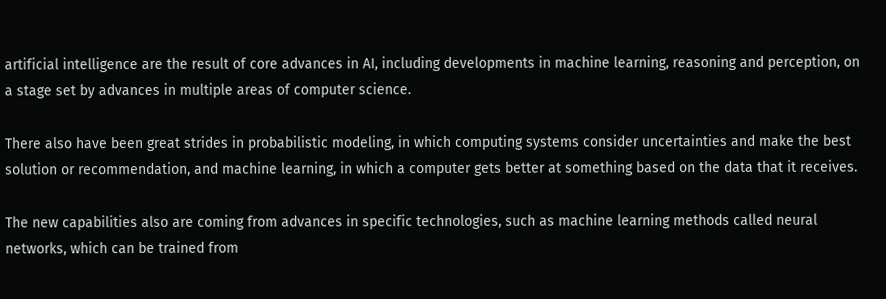artificial intelligence are the result of core advances in AI, including developments in machine learning, reasoning and perception, on a stage set by advances in multiple areas of computer science.

There also have been great strides in probabilistic modeling, in which computing systems consider uncertainties and make the best solution or recommendation, and machine learning, in which a computer gets better at something based on the data that it receives.

The new capabilities also are coming from advances in specific technologies, such as machine learning methods called neural networks, which can be trained from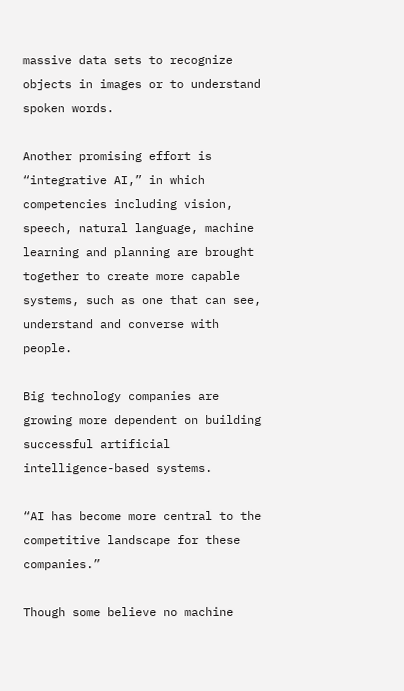massive data sets to recognize objects in images or to understand spoken words.

Another promising effort is “integrative AI,” in which competencies including vision, speech, natural language, machine learning and planning are brought together to create more capable systems, such as one that can see, understand and converse with people.

Big technology companies are growing more dependent on building successful artificial intelligence-based systems.

“AI has become more central to the competitive landscape for these companies.”

Though some believe no machine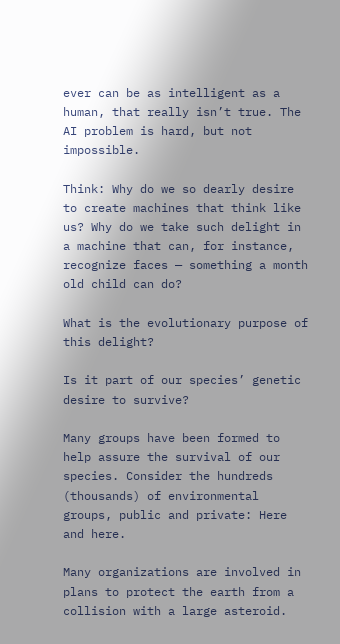ever can be as intelligent as a human, that really isn’t true. The AI problem is hard, but not impossible.

Think: Why do we so dearly desire to create machines that think like us? Why do we take such delight in a machine that can, for instance, recognize faces — something a month old child can do?

What is the evolutionary purpose of this delight?

Is it part of our species’ genetic desire to survive?

Many groups have been formed to help assure the survival of our species. Consider the hundreds (thousands) of environmental groups, public and private: Here and here.

Many organizations are involved in plans to protect the earth from a collision with a large asteroid.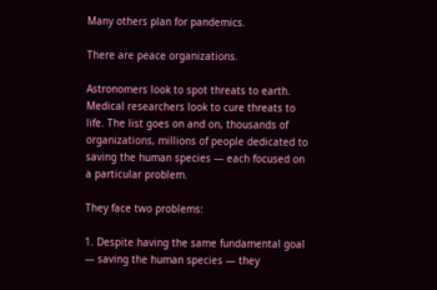Many others plan for pandemics.

There are peace organizations.

Astronomers look to spot threats to earth. Medical researchers look to cure threats to life. The list goes on and on, thousands of organizations, millions of people dedicated to saving the human species — each focused on a particular problem.

They face two problems:

1. Despite having the same fundamental goal — saving the human species — they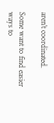aren’t coordinated.

Some want to find easier ways to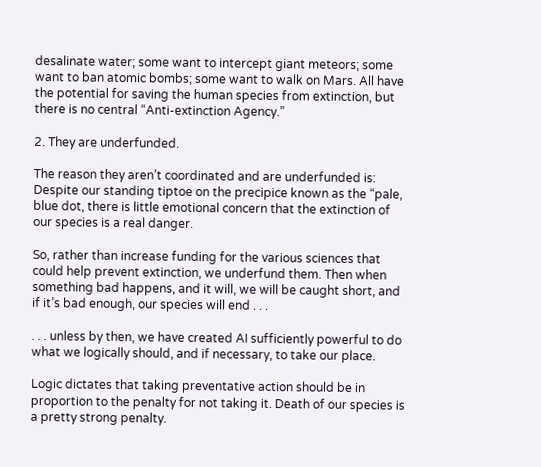desalinate water; some want to intercept giant meteors; some want to ban atomic bombs; some want to walk on Mars. All have the potential for saving the human species from extinction, but there is no central “Anti-extinction Agency.”

2. They are underfunded.

The reason they aren’t coordinated and are underfunded is: Despite our standing tiptoe on the precipice known as the “pale, blue dot, there is little emotional concern that the extinction of our species is a real danger.

So, rather than increase funding for the various sciences that could help prevent extinction, we underfund them. Then when something bad happens, and it will, we will be caught short, and if it’s bad enough, our species will end . . .

. . . unless by then, we have created AI sufficiently powerful to do what we logically should, and if necessary, to take our place.

Logic dictates that taking preventative action should be in proportion to the penalty for not taking it. Death of our species is a pretty strong penalty.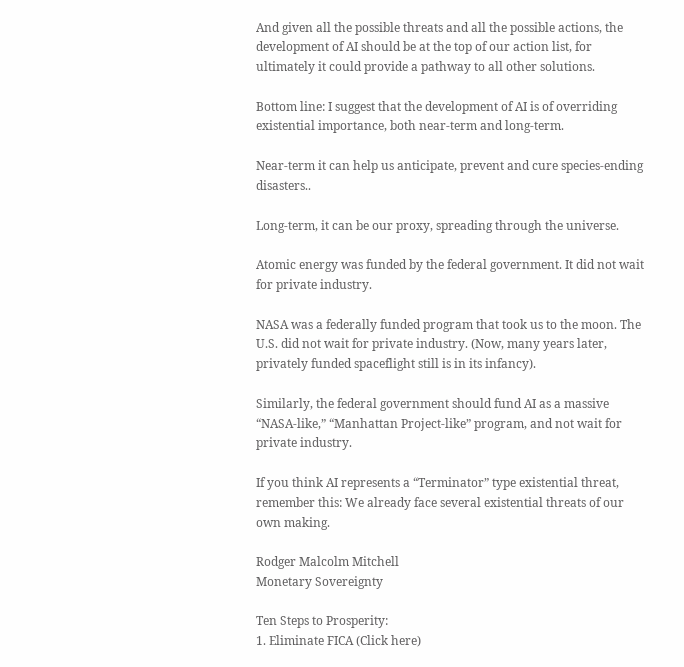And given all the possible threats and all the possible actions, the development of AI should be at the top of our action list, for ultimately it could provide a pathway to all other solutions.

Bottom line: I suggest that the development of AI is of overriding existential importance, both near-term and long-term.

Near-term it can help us anticipate, prevent and cure species-ending disasters..

Long-term, it can be our proxy, spreading through the universe.

Atomic energy was funded by the federal government. It did not wait for private industry.

NASA was a federally funded program that took us to the moon. The U.S. did not wait for private industry. (Now, many years later, privately funded spaceflight still is in its infancy).

Similarly, the federal government should fund AI as a massive “NASA-like,” “Manhattan Project-like” program, and not wait for private industry.

If you think AI represents a “Terminator” type existential threat, remember this: We already face several existential threats of our own making.

Rodger Malcolm Mitchell
Monetary Sovereignty

Ten Steps to Prosperity:
1. Eliminate FICA (Click here)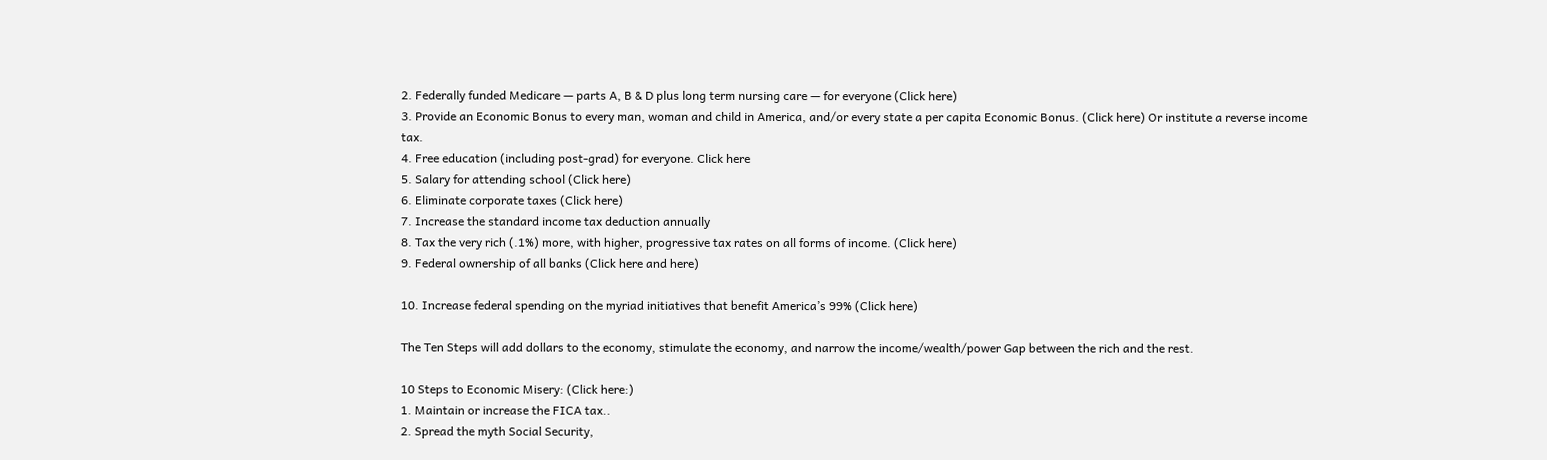2. Federally funded Medicare — parts A, B & D plus long term nursing care — for everyone (Click here)
3. Provide an Economic Bonus to every man, woman and child in America, and/or every state a per capita Economic Bonus. (Click here) Or institute a reverse income tax.
4. Free education (including post-grad) for everyone. Click here
5. Salary for attending school (Click here)
6. Eliminate corporate taxes (Click here)
7. Increase the standard income tax deduction annually
8. Tax the very rich (.1%) more, with higher, progressive tax rates on all forms of income. (Click here)
9. Federal ownership of all banks (Click here and here)

10. Increase federal spending on the myriad initiatives that benefit America’s 99% (Click here)

The Ten Steps will add dollars to the economy, stimulate the economy, and narrow the income/wealth/power Gap between the rich and the rest.

10 Steps to Economic Misery: (Click here:)
1. Maintain or increase the FICA tax..
2. Spread the myth Social Security,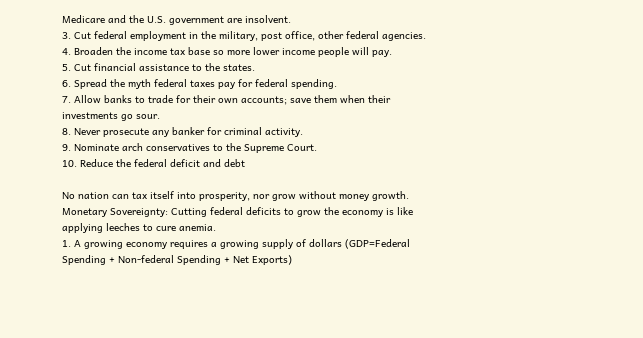Medicare and the U.S. government are insolvent.
3. Cut federal employment in the military, post office, other federal agencies.
4. Broaden the income tax base so more lower income people will pay.
5. Cut financial assistance to the states.
6. Spread the myth federal taxes pay for federal spending.
7. Allow banks to trade for their own accounts; save them when their investments go sour.
8. Never prosecute any banker for criminal activity.
9. Nominate arch conservatives to the Supreme Court.
10. Reduce the federal deficit and debt

No nation can tax itself into prosperity, nor grow without money growth. Monetary Sovereignty: Cutting federal deficits to grow the economy is like applying leeches to cure anemia.
1. A growing economy requires a growing supply of dollars (GDP=Federal Spending + Non-federal Spending + Net Exports)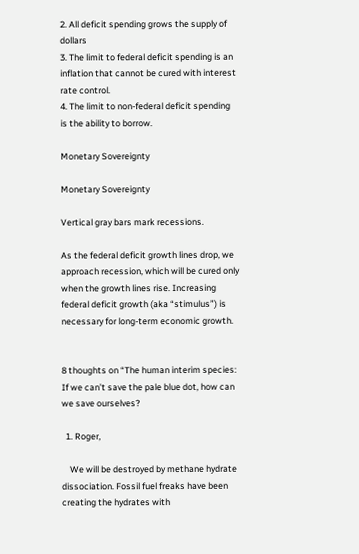2. All deficit spending grows the supply of dollars
3. The limit to federal deficit spending is an inflation that cannot be cured with interest rate control.
4. The limit to non-federal deficit spending is the ability to borrow.

Monetary Sovereignty

Monetary Sovereignty

Vertical gray bars mark recessions.

As the federal deficit growth lines drop, we approach recession, which will be cured only when the growth lines rise. Increasing federal deficit growth (aka “stimulus”) is necessary for long-term economic growth.


8 thoughts on “The human interim species: If we can’t save the pale blue dot, how can we save ourselves?

  1. Roger,

    We will be destroyed by methane hydrate dissociation. Fossil fuel freaks have been creating the hydrates with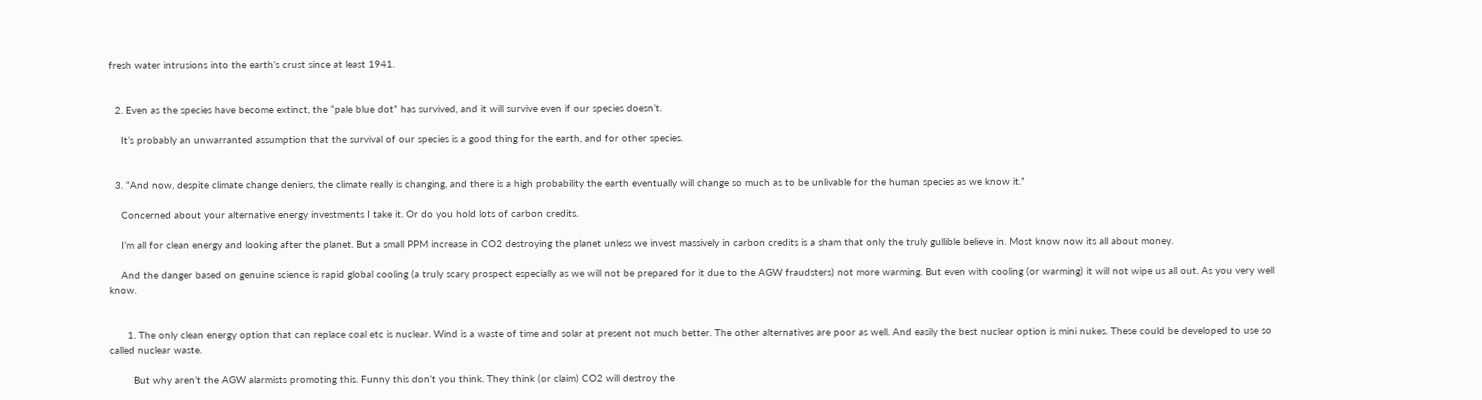fresh water intrusions into the earth’s crust since at least 1941.


  2. Even as the species have become extinct, the “pale blue dot” has survived, and it will survive even if our species doesn’t.

    It’s probably an unwarranted assumption that the survival of our species is a good thing for the earth, and for other species.


  3. “And now, despite climate change deniers, the climate really is changing, and there is a high probability the earth eventually will change so much as to be unlivable for the human species as we know it.”

    Concerned about your alternative energy investments I take it. Or do you hold lots of carbon credits.

    I’m all for clean energy and looking after the planet. But a small PPM increase in CO2 destroying the planet unless we invest massively in carbon credits is a sham that only the truly gullible believe in. Most know now its all about money.

    And the danger based on genuine science is rapid global cooling (a truly scary prospect especially as we will not be prepared for it due to the AGW fraudsters) not more warming. But even with cooling (or warming) it will not wipe us all out. As you very well know.


      1. The only clean energy option that can replace coal etc is nuclear. Wind is a waste of time and solar at present not much better. The other alternatives are poor as well. And easily the best nuclear option is mini nukes. These could be developed to use so called nuclear waste.

        But why aren’t the AGW alarmists promoting this. Funny this don’t you think. They think (or claim) CO2 will destroy the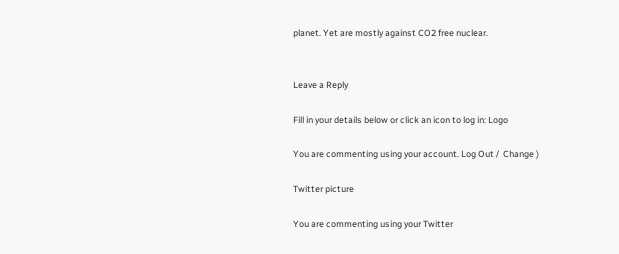planet. Yet are mostly against CO2 free nuclear.


Leave a Reply

Fill in your details below or click an icon to log in: Logo

You are commenting using your account. Log Out /  Change )

Twitter picture

You are commenting using your Twitter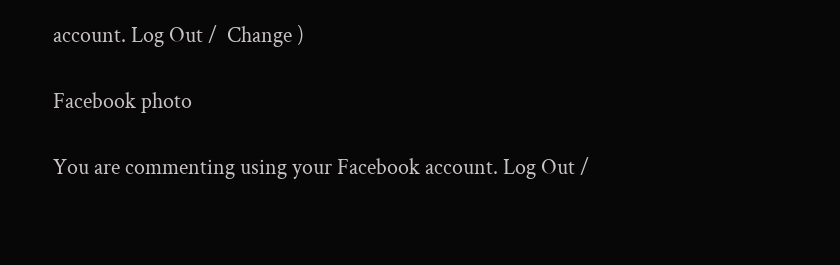account. Log Out /  Change )

Facebook photo

You are commenting using your Facebook account. Log Out /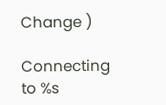Change )

Connecting to %s